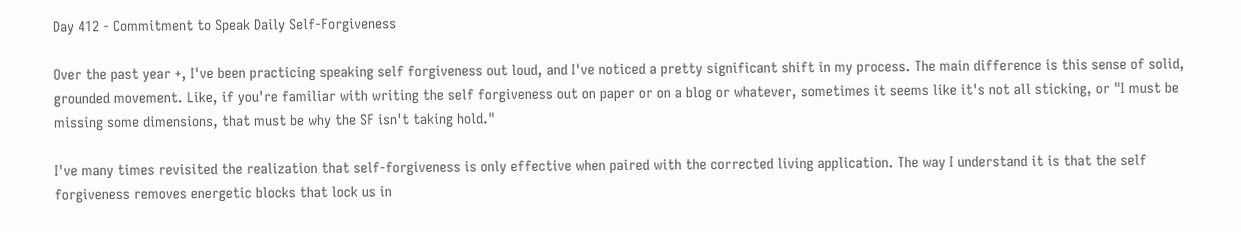Day 412 - Commitment to Speak Daily Self-Forgiveness

Over the past year +, I've been practicing speaking self forgiveness out loud, and I've noticed a pretty significant shift in my process. The main difference is this sense of solid, grounded movement. Like, if you're familiar with writing the self forgiveness out on paper or on a blog or whatever, sometimes it seems like it's not all sticking, or "I must be missing some dimensions, that must be why the SF isn't taking hold."

I've many times revisited the realization that self-forgiveness is only effective when paired with the corrected living application. The way I understand it is that the self forgiveness removes energetic blocks that lock us in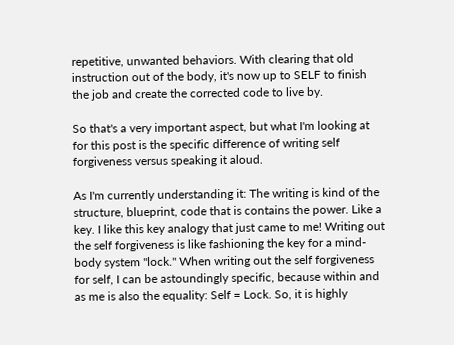repetitive, unwanted behaviors. With clearing that old instruction out of the body, it's now up to SELF to finish the job and create the corrected code to live by.

So that's a very important aspect, but what I'm looking at for this post is the specific difference of writing self forgiveness versus speaking it aloud.

As I'm currently understanding it: The writing is kind of the structure, blueprint, code that is contains the power. Like a key. I like this key analogy that just came to me! Writing out the self forgiveness is like fashioning the key for a mind-body system "lock." When writing out the self forgiveness for self, I can be astoundingly specific, because within and as me is also the equality: Self = Lock. So, it is highly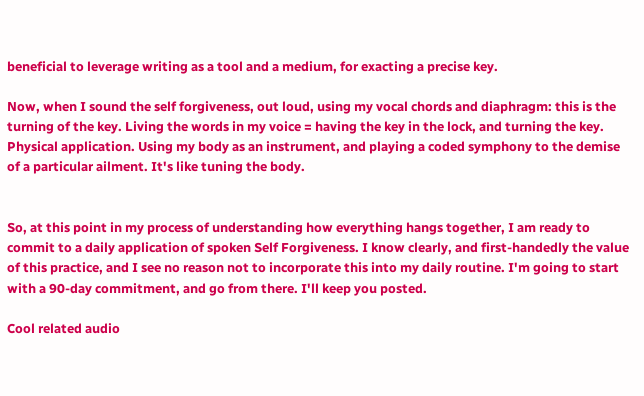beneficial to leverage writing as a tool and a medium, for exacting a precise key.

Now, when I sound the self forgiveness, out loud, using my vocal chords and diaphragm: this is the turning of the key. Living the words in my voice = having the key in the lock, and turning the key. Physical application. Using my body as an instrument, and playing a coded symphony to the demise of a particular ailment. It's like tuning the body.


So, at this point in my process of understanding how everything hangs together, I am ready to commit to a daily application of spoken Self Forgiveness. I know clearly, and first-handedly the value of this practice, and I see no reason not to incorporate this into my daily routine. I'm going to start with a 90-day commitment, and go from there. I'll keep you posted.

Cool related audio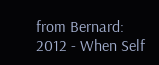from Bernard:
2012 - When Self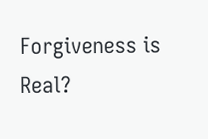Forgiveness is Real?